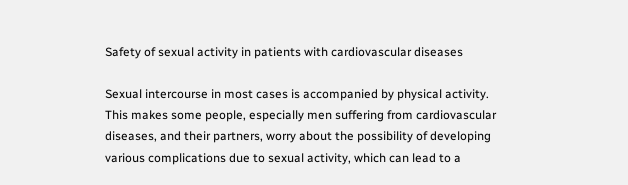Safety of sexual activity in patients with cardiovascular diseases

Sexual intercourse in most cases is accompanied by physical activity. This makes some people, especially men suffering from cardiovascular diseases, and their partners, worry about the possibility of developing various complications due to sexual activity, which can lead to a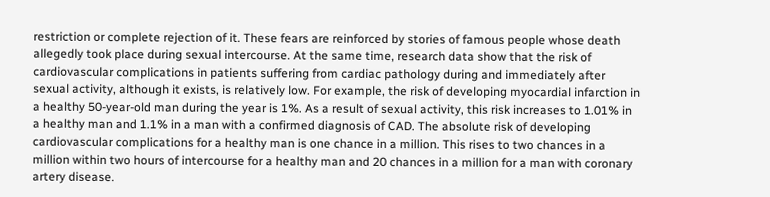restriction or complete rejection of it. These fears are reinforced by stories of famous people whose death allegedly took place during sexual intercourse. At the same time, research data show that the risk of cardiovascular complications in patients suffering from cardiac pathology during and immediately after sexual activity, although it exists, is relatively low. For example, the risk of developing myocardial infarction in a healthy 50-year-old man during the year is 1%. As a result of sexual activity, this risk increases to 1.01% in a healthy man and 1.1% in a man with a confirmed diagnosis of CAD. The absolute risk of developing cardiovascular complications for a healthy man is one chance in a million. This rises to two chances in a million within two hours of intercourse for a healthy man and 20 chances in a million for a man with coronary artery disease.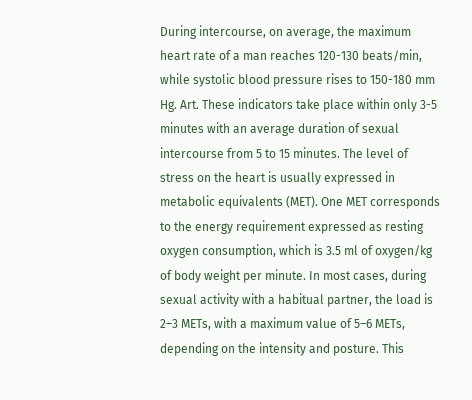During intercourse, on average, the maximum heart rate of a man reaches 120-130 beats/min, while systolic blood pressure rises to 150-180 mm Hg. Art. These indicators take place within only 3-5 minutes with an average duration of sexual intercourse from 5 to 15 minutes. The level of stress on the heart is usually expressed in metabolic equivalents (MET). One MET corresponds to the energy requirement expressed as resting oxygen consumption, which is 3.5 ml of oxygen/kg of body weight per minute. In most cases, during sexual activity with a habitual partner, the load is 2–3 METs, with a maximum value of 5–6 METs, depending on the intensity and posture. This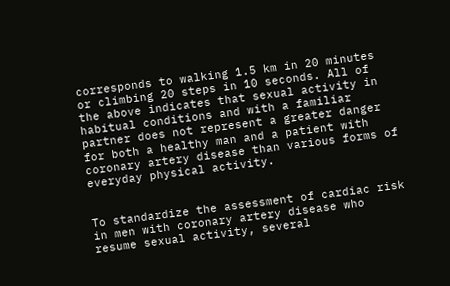corresponds to walking 1.5 km in 20 minutes or climbing 20 steps in 10 seconds. All of the above indicates that sexual activity in habitual conditions and with a familiar partner does not represent a greater danger for both a healthy man and a patient with coronary artery disease than various forms of everyday physical activity.


To standardize the assessment of cardiac risk in men with coronary artery disease who resume sexual activity, several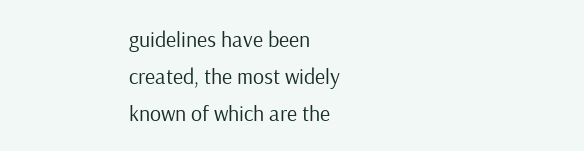guidelines have been created, the most widely known of which are the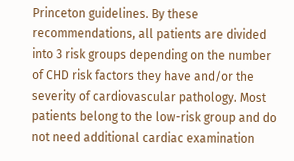Princeton guidelines. By these recommendations, all patients are divided into 3 risk groups depending on the number of CHD risk factors they have and/or the severity of cardiovascular pathology. Most patients belong to the low-risk group and do not need additional cardiac examination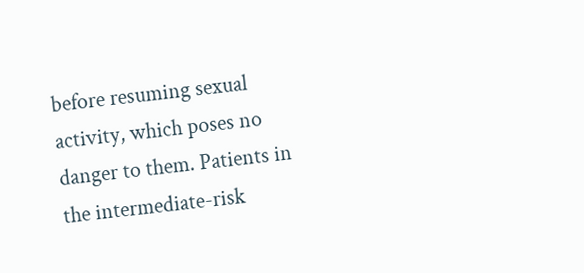before resuming sexual activity, which poses no danger to them. Patients in the intermediate-risk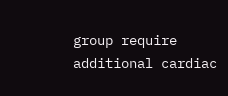group require additional cardiac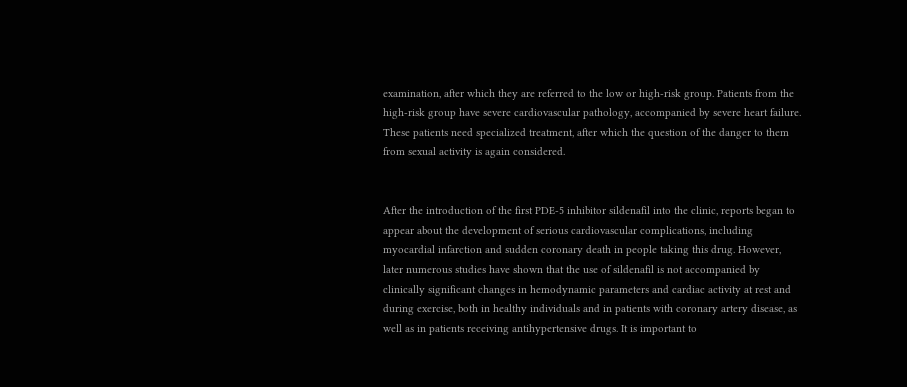examination, after which they are referred to the low or high-risk group. Patients from the high-risk group have severe cardiovascular pathology, accompanied by severe heart failure. These patients need specialized treatment, after which the question of the danger to them from sexual activity is again considered.


After the introduction of the first PDE-5 inhibitor sildenafil into the clinic, reports began to appear about the development of serious cardiovascular complications, including myocardial infarction and sudden coronary death in people taking this drug. However, later numerous studies have shown that the use of sildenafil is not accompanied by clinically significant changes in hemodynamic parameters and cardiac activity at rest and during exercise, both in healthy individuals and in patients with coronary artery disease, as well as in patients receiving antihypertensive drugs. It is important to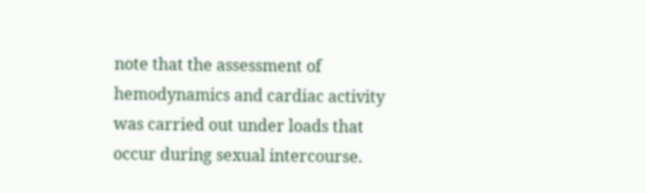note that the assessment of hemodynamics and cardiac activity was carried out under loads that occur during sexual intercourse.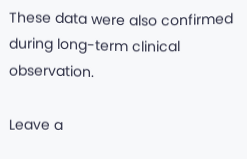These data were also confirmed during long-term clinical observation.

Leave a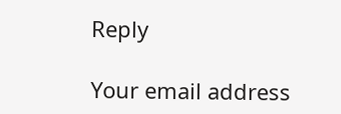Reply

Your email address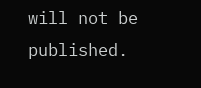will not be published.